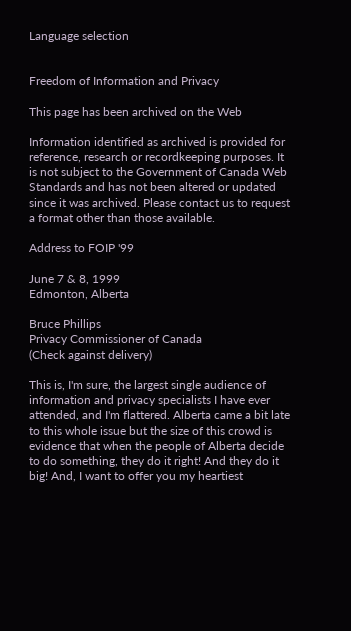Language selection


Freedom of Information and Privacy

This page has been archived on the Web

Information identified as archived is provided for reference, research or recordkeeping purposes. It is not subject to the Government of Canada Web Standards and has not been altered or updated since it was archived. Please contact us to request a format other than those available.

Address to FOIP '99

June 7 & 8, 1999
Edmonton, Alberta

Bruce Phillips
Privacy Commissioner of Canada
(Check against delivery)

This is, I'm sure, the largest single audience of information and privacy specialists I have ever attended, and I'm flattered. Alberta came a bit late to this whole issue but the size of this crowd is evidence that when the people of Alberta decide to do something, they do it right! And they do it big! And, I want to offer you my heartiest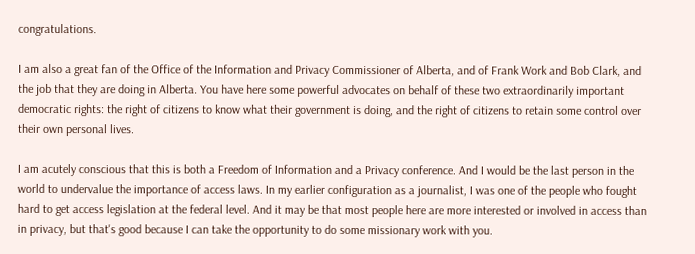congratulations.

I am also a great fan of the Office of the Information and Privacy Commissioner of Alberta, and of Frank Work and Bob Clark, and the job that they are doing in Alberta. You have here some powerful advocates on behalf of these two extraordinarily important democratic rights: the right of citizens to know what their government is doing, and the right of citizens to retain some control over their own personal lives.

I am acutely conscious that this is both a Freedom of Information and a Privacy conference. And I would be the last person in the world to undervalue the importance of access laws. In my earlier configuration as a journalist, I was one of the people who fought hard to get access legislation at the federal level. And it may be that most people here are more interested or involved in access than in privacy, but that's good because I can take the opportunity to do some missionary work with you.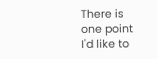There is one point I'd like to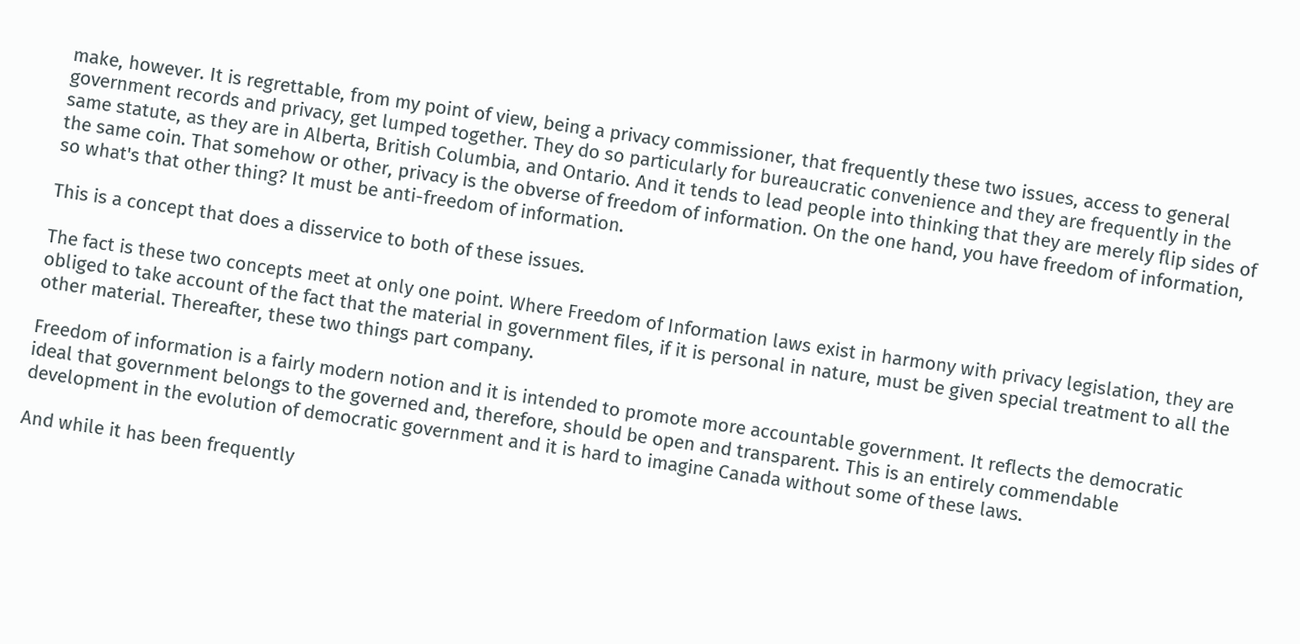make, however. It is regrettable, from my point of view, being a privacy commissioner, that frequently these two issues, access to general government records and privacy, get lumped together. They do so particularly for bureaucratic convenience and they are frequently in the same statute, as they are in Alberta, British Columbia, and Ontario. And it tends to lead people into thinking that they are merely flip sides of the same coin. That somehow or other, privacy is the obverse of freedom of information. On the one hand, you have freedom of information, so what's that other thing? It must be anti-freedom of information.

This is a concept that does a disservice to both of these issues.

The fact is these two concepts meet at only one point. Where Freedom of Information laws exist in harmony with privacy legislation, they are obliged to take account of the fact that the material in government files, if it is personal in nature, must be given special treatment to all the other material. Thereafter, these two things part company.

Freedom of information is a fairly modern notion and it is intended to promote more accountable government. It reflects the democratic ideal that government belongs to the governed and, therefore, should be open and transparent. This is an entirely commendable development in the evolution of democratic government and it is hard to imagine Canada without some of these laws.

And while it has been frequently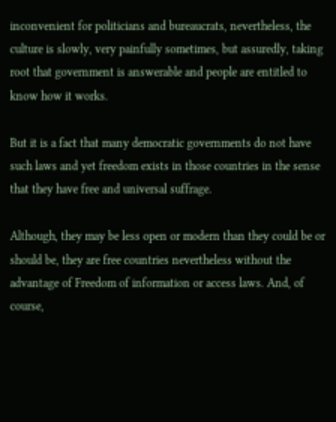inconvenient for politicians and bureaucrats, nevertheless, the culture is slowly, very painfully sometimes, but assuredly, taking root that government is answerable and people are entitled to know how it works.

But it is a fact that many democratic governments do not have such laws and yet freedom exists in those countries in the sense that they have free and universal suffrage.

Although, they may be less open or modern than they could be or should be, they are free countries nevertheless without the advantage of Freedom of information or access laws. And, of course,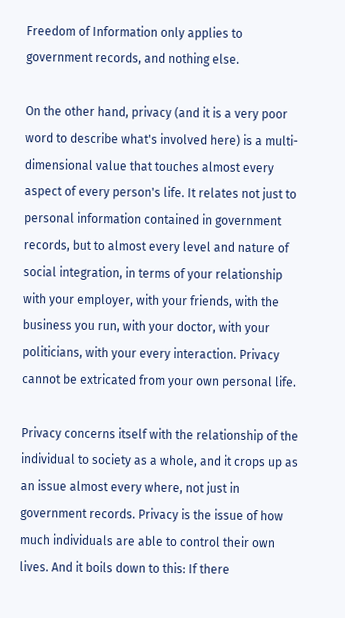Freedom of Information only applies to government records, and nothing else.

On the other hand, privacy (and it is a very poor word to describe what's involved here) is a multi-dimensional value that touches almost every aspect of every person's life. It relates not just to personal information contained in government records, but to almost every level and nature of social integration, in terms of your relationship with your employer, with your friends, with the business you run, with your doctor, with your politicians, with your every interaction. Privacy cannot be extricated from your own personal life.

Privacy concerns itself with the relationship of the individual to society as a whole, and it crops up as an issue almost every where, not just in government records. Privacy is the issue of how much individuals are able to control their own lives. And it boils down to this: If there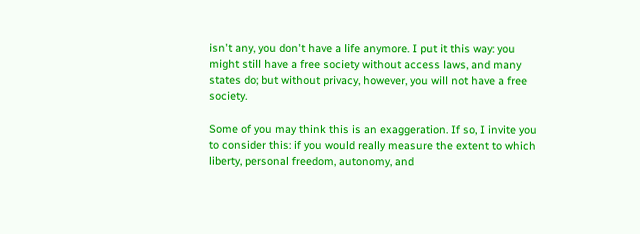isn't any, you don't have a life anymore. I put it this way: you might still have a free society without access laws, and many states do; but without privacy, however, you will not have a free society.

Some of you may think this is an exaggeration. If so, I invite you to consider this: if you would really measure the extent to which liberty, personal freedom, autonomy, and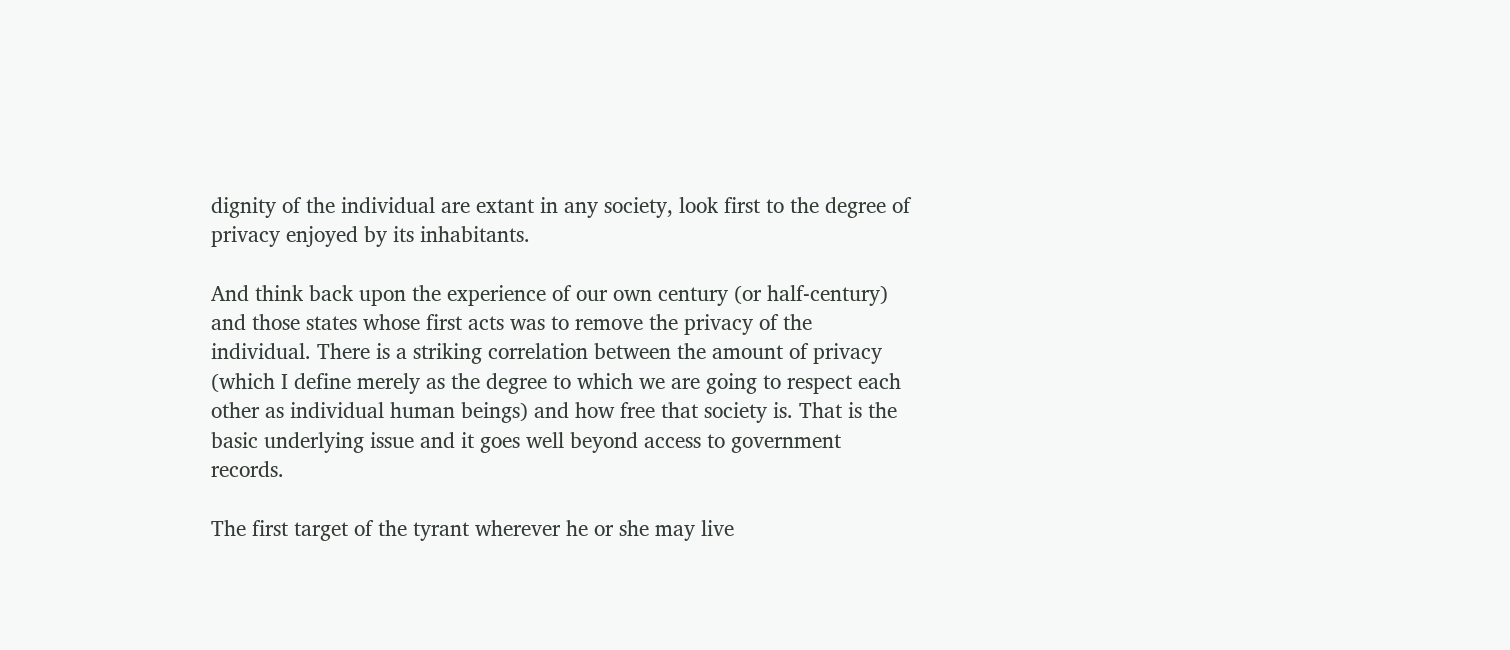dignity of the individual are extant in any society, look first to the degree of privacy enjoyed by its inhabitants.

And think back upon the experience of our own century (or half-century) and those states whose first acts was to remove the privacy of the individual. There is a striking correlation between the amount of privacy (which I define merely as the degree to which we are going to respect each other as individual human beings) and how free that society is. That is the basic underlying issue and it goes well beyond access to government records.

The first target of the tyrant wherever he or she may live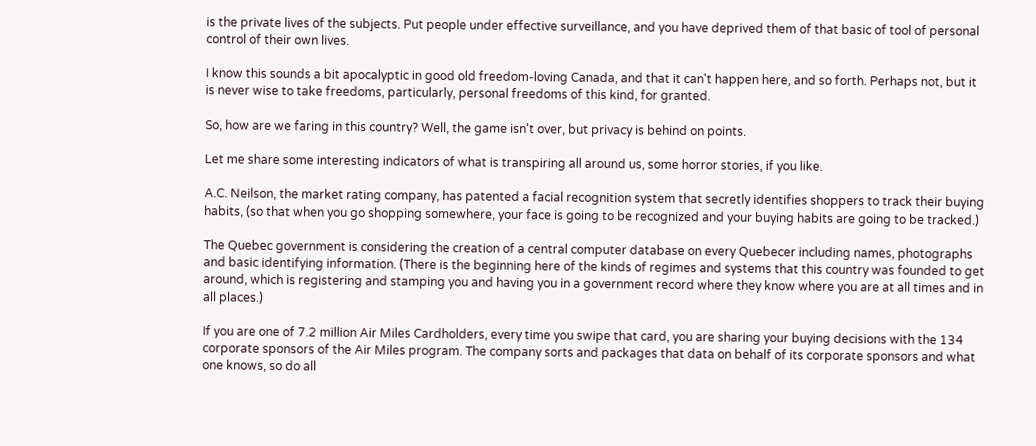is the private lives of the subjects. Put people under effective surveillance, and you have deprived them of that basic of tool of personal control of their own lives.

I know this sounds a bit apocalyptic in good old freedom-loving Canada, and that it can't happen here, and so forth. Perhaps not, but it is never wise to take freedoms, particularly, personal freedoms of this kind, for granted.

So, how are we faring in this country? Well, the game isn't over, but privacy is behind on points.

Let me share some interesting indicators of what is transpiring all around us, some horror stories, if you like.

A.C. Neilson, the market rating company, has patented a facial recognition system that secretly identifies shoppers to track their buying habits, (so that when you go shopping somewhere, your face is going to be recognized and your buying habits are going to be tracked.)

The Quebec government is considering the creation of a central computer database on every Quebecer including names, photographs and basic identifying information. (There is the beginning here of the kinds of regimes and systems that this country was founded to get around, which is registering and stamping you and having you in a government record where they know where you are at all times and in all places.)

If you are one of 7.2 million Air Miles Cardholders, every time you swipe that card, you are sharing your buying decisions with the 134 corporate sponsors of the Air Miles program. The company sorts and packages that data on behalf of its corporate sponsors and what one knows, so do all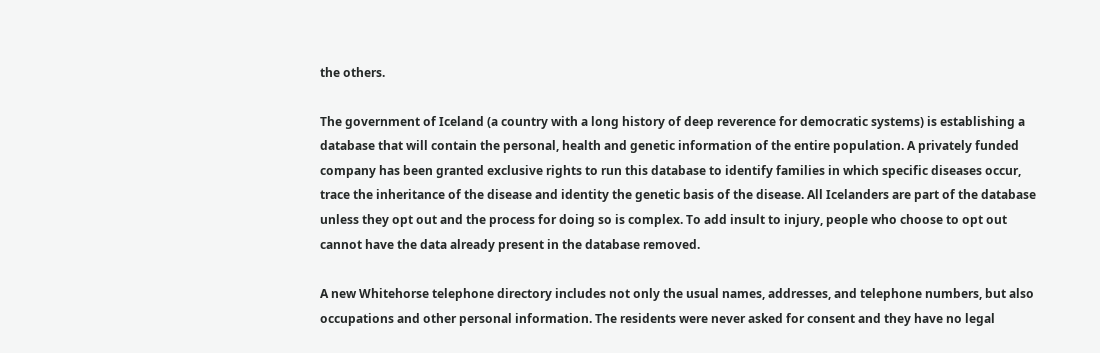the others.

The government of Iceland (a country with a long history of deep reverence for democratic systems) is establishing a database that will contain the personal, health and genetic information of the entire population. A privately funded company has been granted exclusive rights to run this database to identify families in which specific diseases occur, trace the inheritance of the disease and identity the genetic basis of the disease. All Icelanders are part of the database unless they opt out and the process for doing so is complex. To add insult to injury, people who choose to opt out cannot have the data already present in the database removed.

A new Whitehorse telephone directory includes not only the usual names, addresses, and telephone numbers, but also occupations and other personal information. The residents were never asked for consent and they have no legal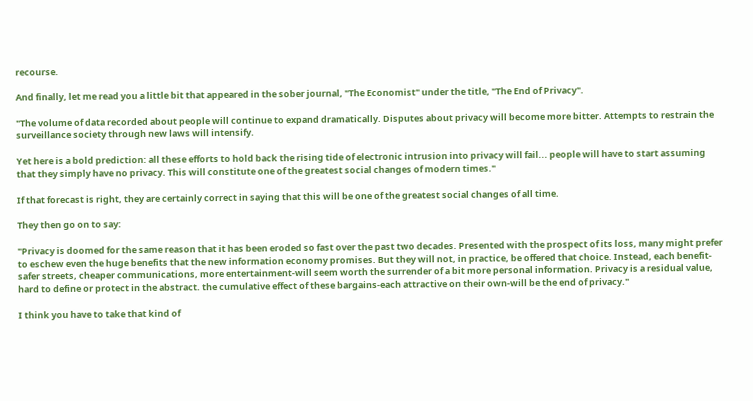recourse.

And finally, let me read you a little bit that appeared in the sober journal, "The Economist" under the title, "The End of Privacy".

"The volume of data recorded about people will continue to expand dramatically. Disputes about privacy will become more bitter. Attempts to restrain the surveillance society through new laws will intensify.

Yet here is a bold prediction: all these efforts to hold back the rising tide of electronic intrusion into privacy will fail... people will have to start assuming that they simply have no privacy. This will constitute one of the greatest social changes of modern times."

If that forecast is right, they are certainly correct in saying that this will be one of the greatest social changes of all time.

They then go on to say:

"Privacy is doomed for the same reason that it has been eroded so fast over the past two decades. Presented with the prospect of its loss, many might prefer to eschew even the huge benefits that the new information economy promises. But they will not, in practice, be offered that choice. Instead, each benefit-safer streets, cheaper communications, more entertainment-will seem worth the surrender of a bit more personal information. Privacy is a residual value, hard to define or protect in the abstract. the cumulative effect of these bargains-each attractive on their own-will be the end of privacy."

I think you have to take that kind of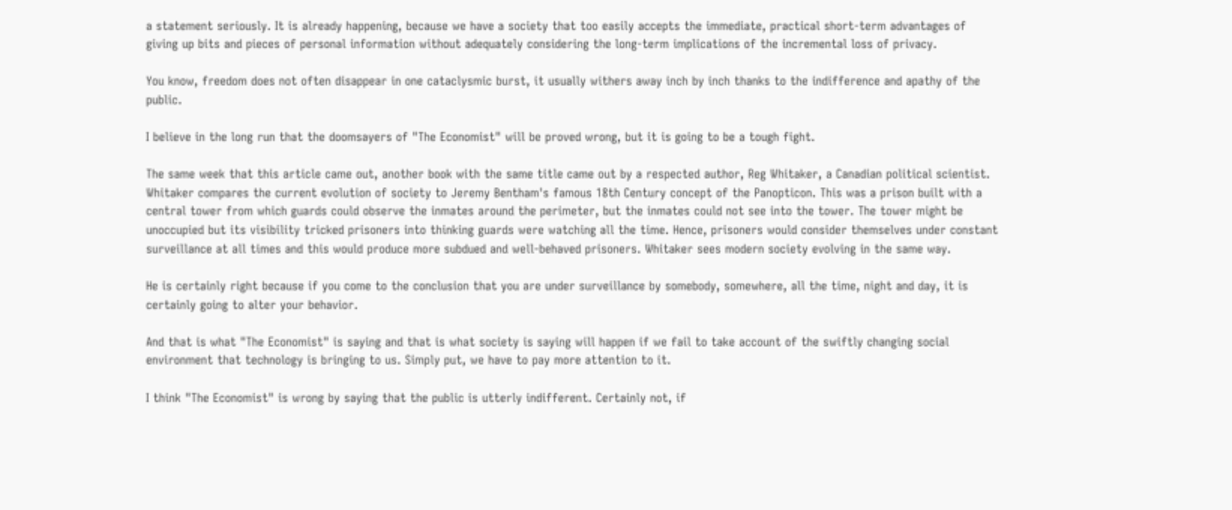a statement seriously. It is already happening, because we have a society that too easily accepts the immediate, practical short-term advantages of giving up bits and pieces of personal information without adequately considering the long-term implications of the incremental loss of privacy.

You know, freedom does not often disappear in one cataclysmic burst, it usually withers away inch by inch thanks to the indifference and apathy of the public.

I believe in the long run that the doomsayers of "The Economist" will be proved wrong, but it is going to be a tough fight.

The same week that this article came out, another book with the same title came out by a respected author, Reg Whitaker, a Canadian political scientist. Whitaker compares the current evolution of society to Jeremy Bentham's famous 18th Century concept of the Panopticon. This was a prison built with a central tower from which guards could observe the inmates around the perimeter, but the inmates could not see into the tower. The tower might be unoccupied but its visibility tricked prisoners into thinking guards were watching all the time. Hence, prisoners would consider themselves under constant surveillance at all times and this would produce more subdued and well-behaved prisoners. Whitaker sees modern society evolving in the same way.

He is certainly right because if you come to the conclusion that you are under surveillance by somebody, somewhere, all the time, night and day, it is certainly going to alter your behavior.

And that is what "The Economist" is saying and that is what society is saying will happen if we fail to take account of the swiftly changing social environment that technology is bringing to us. Simply put, we have to pay more attention to it.

I think "The Economist" is wrong by saying that the public is utterly indifferent. Certainly not, if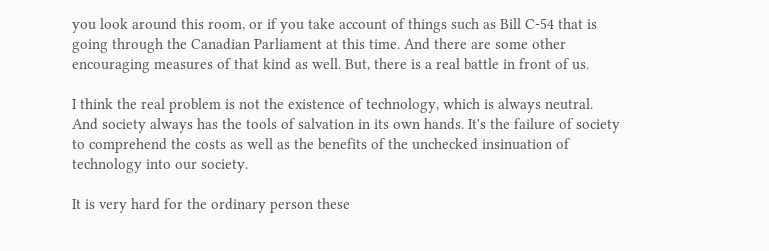you look around this room, or if you take account of things such as Bill C-54 that is going through the Canadian Parliament at this time. And there are some other encouraging measures of that kind as well. But, there is a real battle in front of us.

I think the real problem is not the existence of technology, which is always neutral. And society always has the tools of salvation in its own hands. It's the failure of society to comprehend the costs as well as the benefits of the unchecked insinuation of technology into our society.

It is very hard for the ordinary person these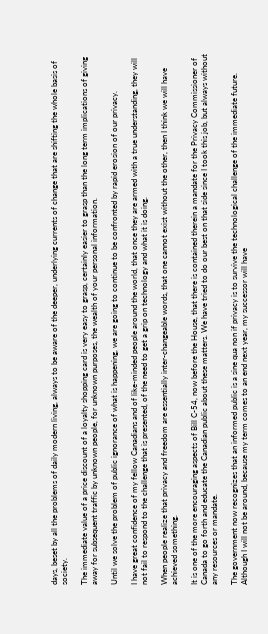days, beset by all the problems of daily modern living, always to be aware of the deeper, underlying currents of change that are shifting the whole basis of society.

The immediate value of a price discount of a loyalty shopping card is very easy to grasp, certainly easier to grasp than the long term implications of giving away for subsequent traffic by unknown people, for unknown purposes, the wealth of your personal information.

Until we solve the problem of public ignorance of what is happening, we are going to continue to be confronted by rapid erosion of our privacy.

I have great confidence of my fellow Canadians and of like-minded people around the world, that once they are armed with a true understanding, they will not fail to respond to the challenge that is presented, of the need to get a grip on technology and what it is doing.

When people realize that privacy and freedom are essentially inter-changeable words, that one cannot exist without the other, then I think we will have achieved something.

It is one of the more encouraging aspects of Bill C-54, now before the House, that there is contained therein a mandate for the Privacy Commissioner of Canada to go forth and educate the Canadian public about these matters. We have tried to do our best on that side since I took this job, but always without any resources or mandate.

The government now recognizes that an informed public is a sine qua non if privacy is to survive the technological challenge of the immediate future. Although I will not be around, because my term comes to an end next year, my successor will have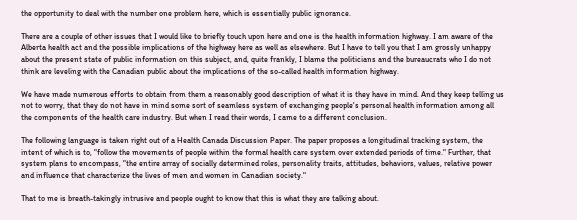the opportunity to deal with the number one problem here, which is essentially public ignorance.

There are a couple of other issues that I would like to briefly touch upon here and one is the health information highway. I am aware of the Alberta health act and the possible implications of the highway here as well as elsewhere. But I have to tell you that I am grossly unhappy about the present state of public information on this subject, and, quite frankly, I blame the politicians and the bureaucrats who I do not think are leveling with the Canadian public about the implications of the so-called health information highway.

We have made numerous efforts to obtain from them a reasonably good description of what it is they have in mind. And they keep telling us not to worry, that they do not have in mind some sort of seamless system of exchanging people's personal health information among all the components of the health care industry. But when I read their words, I came to a different conclusion.

The following language is taken right out of a Health Canada Discussion Paper. The paper proposes a longitudinal tracking system, the intent of which is to, "follow the movements of people within the formal health care system over extended periods of time." Further, that system plans to encompass, "the entire array of socially determined roles, personality traits, attitudes, behaviors, values, relative power and influence that characterize the lives of men and women in Canadian society."

That to me is breath-takingly intrusive and people ought to know that this is what they are talking about.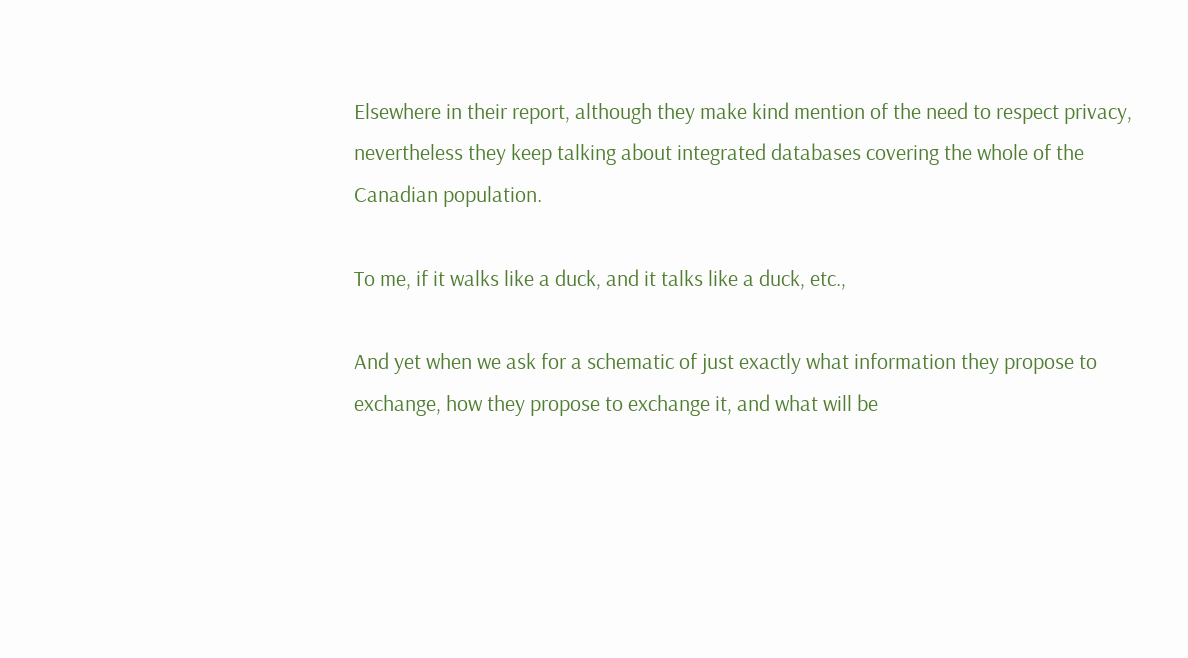Elsewhere in their report, although they make kind mention of the need to respect privacy, nevertheless they keep talking about integrated databases covering the whole of the Canadian population.

To me, if it walks like a duck, and it talks like a duck, etc.,

And yet when we ask for a schematic of just exactly what information they propose to exchange, how they propose to exchange it, and what will be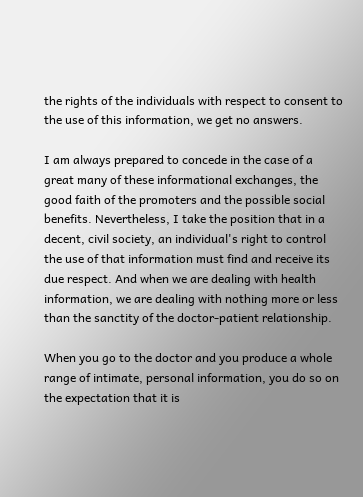the rights of the individuals with respect to consent to the use of this information, we get no answers.

I am always prepared to concede in the case of a great many of these informational exchanges, the good faith of the promoters and the possible social benefits. Nevertheless, I take the position that in a decent, civil society, an individual's right to control the use of that information must find and receive its due respect. And when we are dealing with health information, we are dealing with nothing more or less than the sanctity of the doctor-patient relationship.

When you go to the doctor and you produce a whole range of intimate, personal information, you do so on the expectation that it is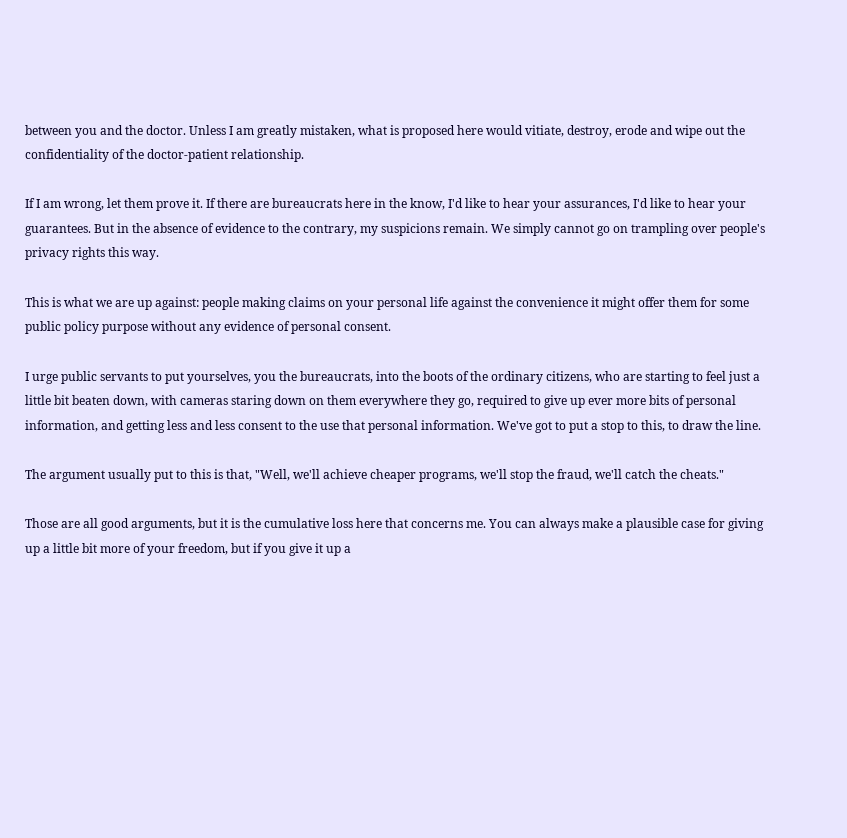between you and the doctor. Unless I am greatly mistaken, what is proposed here would vitiate, destroy, erode and wipe out the confidentiality of the doctor-patient relationship.

If I am wrong, let them prove it. If there are bureaucrats here in the know, I'd like to hear your assurances, I'd like to hear your guarantees. But in the absence of evidence to the contrary, my suspicions remain. We simply cannot go on trampling over people's privacy rights this way.

This is what we are up against: people making claims on your personal life against the convenience it might offer them for some public policy purpose without any evidence of personal consent.

I urge public servants to put yourselves, you the bureaucrats, into the boots of the ordinary citizens, who are starting to feel just a little bit beaten down, with cameras staring down on them everywhere they go, required to give up ever more bits of personal information, and getting less and less consent to the use that personal information. We've got to put a stop to this, to draw the line.

The argument usually put to this is that, "Well, we'll achieve cheaper programs, we'll stop the fraud, we'll catch the cheats."

Those are all good arguments, but it is the cumulative loss here that concerns me. You can always make a plausible case for giving up a little bit more of your freedom, but if you give it up a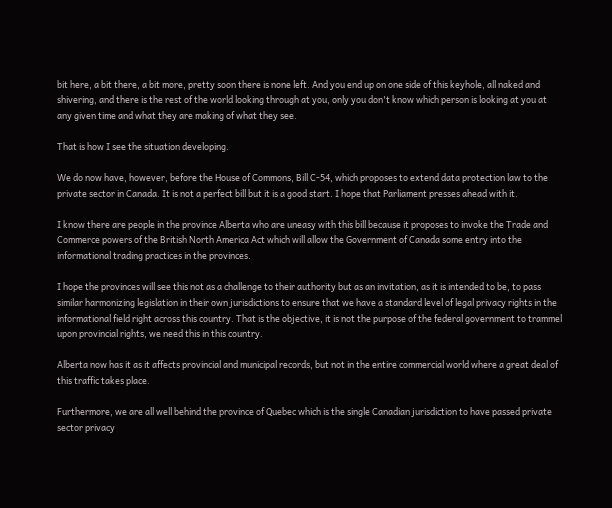bit here, a bit there, a bit more, pretty soon there is none left. And you end up on one side of this keyhole, all naked and shivering, and there is the rest of the world looking through at you, only you don't know which person is looking at you at any given time and what they are making of what they see.

That is how I see the situation developing.

We do now have, however, before the House of Commons, Bill C-54, which proposes to extend data protection law to the private sector in Canada. It is not a perfect bill but it is a good start. I hope that Parliament presses ahead with it.

I know there are people in the province Alberta who are uneasy with this bill because it proposes to invoke the Trade and Commerce powers of the British North America Act which will allow the Government of Canada some entry into the informational trading practices in the provinces.

I hope the provinces will see this not as a challenge to their authority but as an invitation, as it is intended to be, to pass similar harmonizing legislation in their own jurisdictions to ensure that we have a standard level of legal privacy rights in the informational field right across this country. That is the objective, it is not the purpose of the federal government to trammel upon provincial rights, we need this in this country.

Alberta now has it as it affects provincial and municipal records, but not in the entire commercial world where a great deal of this traffic takes place.

Furthermore, we are all well behind the province of Quebec which is the single Canadian jurisdiction to have passed private sector privacy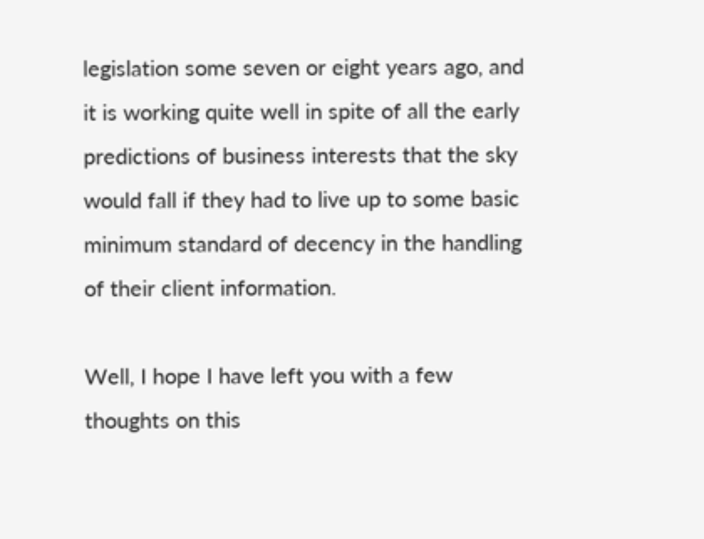legislation some seven or eight years ago, and it is working quite well in spite of all the early predictions of business interests that the sky would fall if they had to live up to some basic minimum standard of decency in the handling of their client information.

Well, I hope I have left you with a few thoughts on this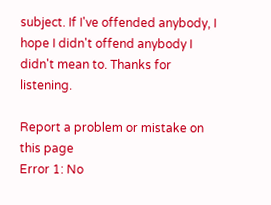subject. If I've offended anybody, I hope I didn't offend anybody I didn't mean to. Thanks for listening.

Report a problem or mistake on this page
Error 1: No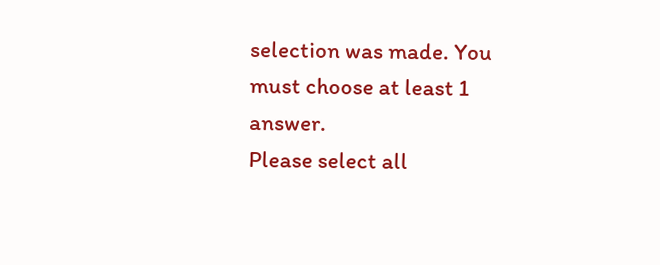selection was made. You must choose at least 1 answer.
Please select all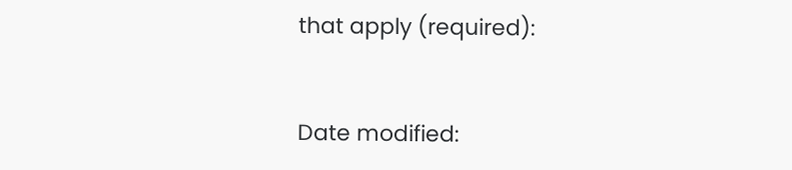that apply (required):


Date modified: